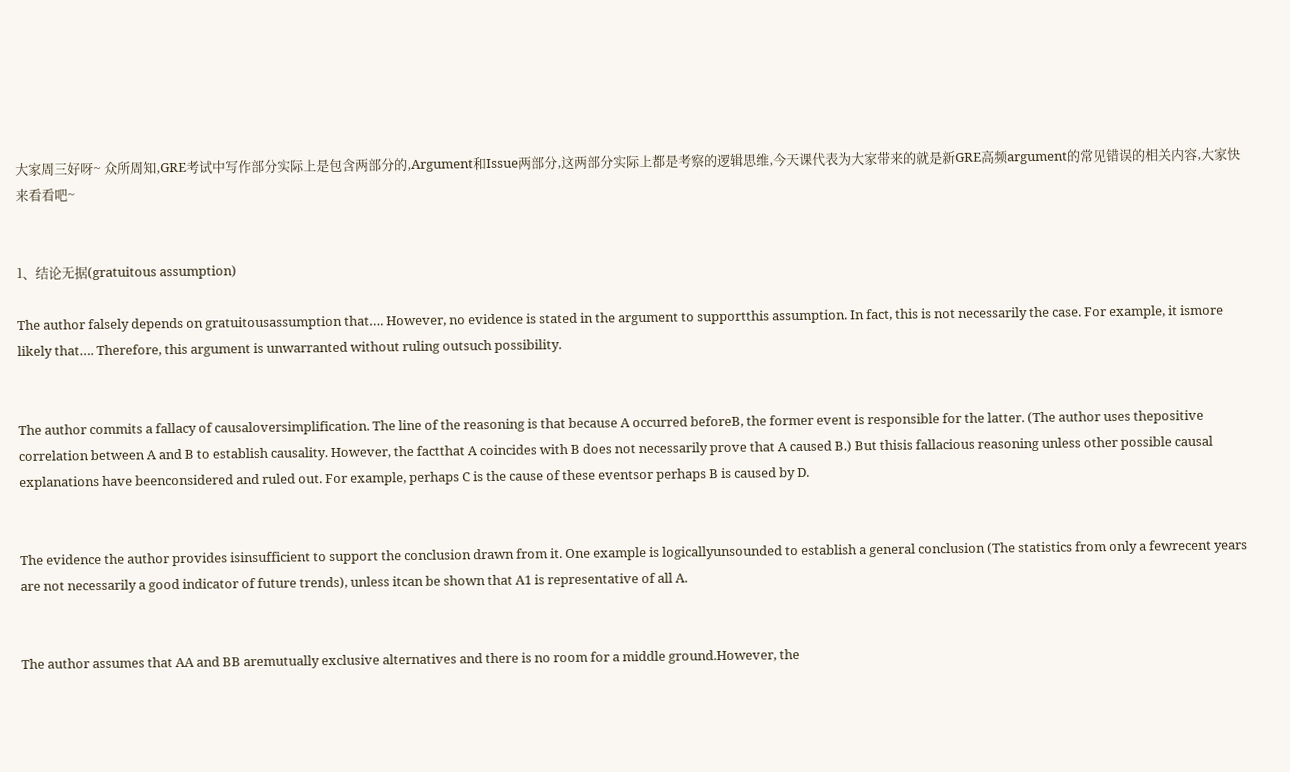大家周三好呀~ 众所周知,GRE考试中写作部分实际上是包含两部分的,Argument和Issue两部分,这两部分实际上都是考察的逻辑思维,今天课代表为大家带来的就是新GRE高频argument的常见错误的相关内容,大家快来看看吧~


1、结论无据(gratuitous assumption)

The author falsely depends on gratuitousassumption that…. However, no evidence is stated in the argument to supportthis assumption. In fact, this is not necessarily the case. For example, it ismore likely that…. Therefore, this argument is unwarranted without ruling outsuch possibility.


The author commits a fallacy of causaloversimplification. The line of the reasoning is that because A occurred beforeB, the former event is responsible for the latter. (The author uses thepositive correlation between A and B to establish causality. However, the factthat A coincides with B does not necessarily prove that A caused B.) But thisis fallacious reasoning unless other possible causal explanations have beenconsidered and ruled out. For example, perhaps C is the cause of these eventsor perhaps B is caused by D.


The evidence the author provides isinsufficient to support the conclusion drawn from it. One example is logicallyunsounded to establish a general conclusion (The statistics from only a fewrecent years are not necessarily a good indicator of future trends), unless itcan be shown that A1 is representative of all A.


The author assumes that AA and BB aremutually exclusive alternatives and there is no room for a middle ground.However, the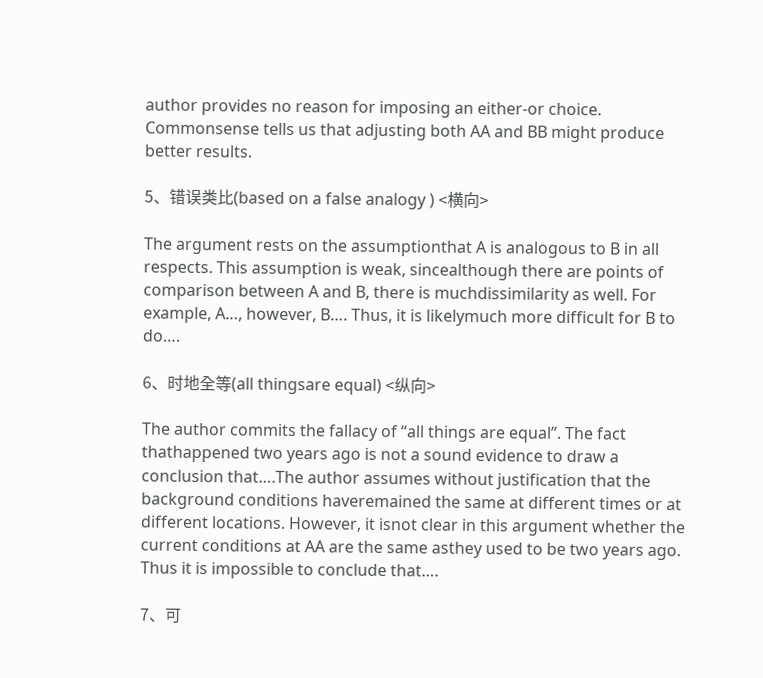author provides no reason for imposing an either-or choice. Commonsense tells us that adjusting both AA and BB might produce better results.

5、错误类比(based on a false analogy ) <横向>

The argument rests on the assumptionthat A is analogous to B in all respects. This assumption is weak, sincealthough there are points of comparison between A and B, there is muchdissimilarity as well. For example, A…, however, B…. Thus, it is likelymuch more difficult for B to do….

6、时地全等(all thingsare equal) <纵向>

The author commits the fallacy of “all things are equal”. The fact thathappened two years ago is not a sound evidence to draw a conclusion that….The author assumes without justification that the background conditions haveremained the same at different times or at different locations. However, it isnot clear in this argument whether the current conditions at AA are the same asthey used to be two years ago. Thus it is impossible to conclude that….

7、可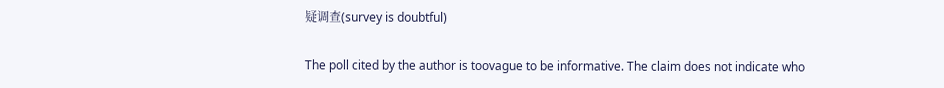疑调查(survey is doubtful)

The poll cited by the author is toovague to be informative. The claim does not indicate who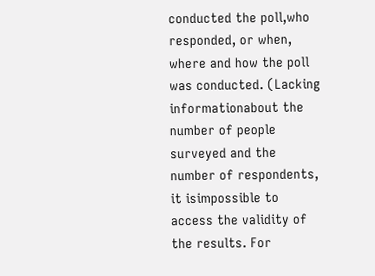conducted the poll,who responded, or when, where and how the poll was conducted. (Lacking informationabout the number of people surveyed and the number of respondents, it isimpossible to access the validity of the results. For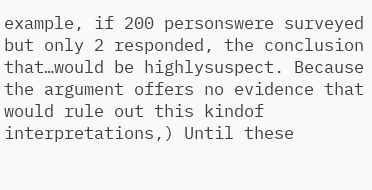example, if 200 personswere surveyed but only 2 responded, the conclusion that…would be highlysuspect. Because the argument offers no evidence that would rule out this kindof interpretations,) Until these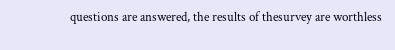questions are answered, the results of thesurvey are worthless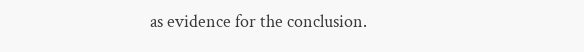as evidence for the conclusion.